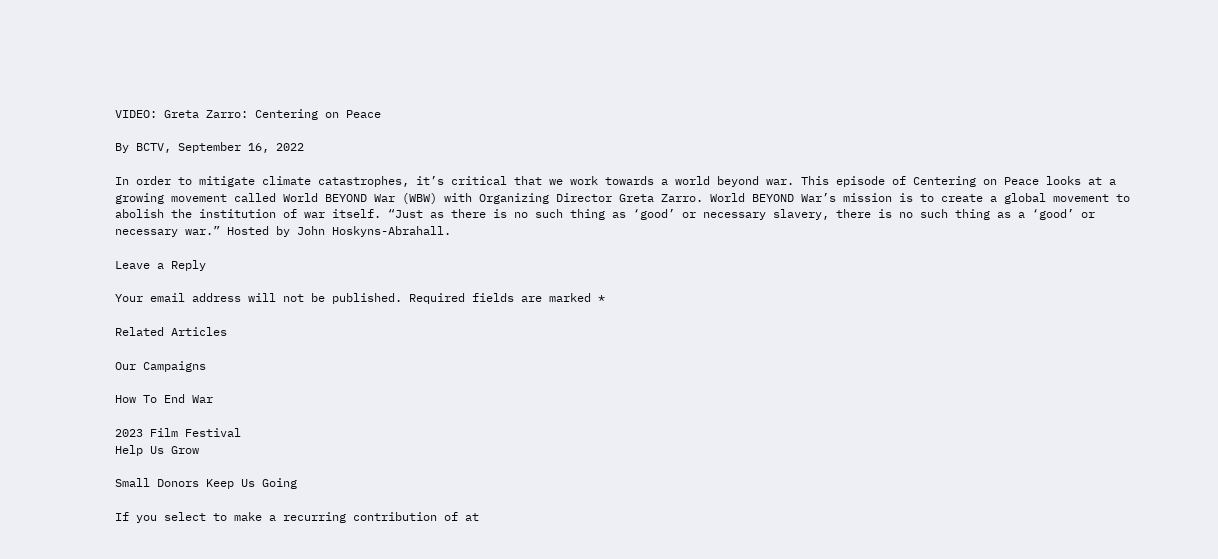VIDEO: Greta Zarro: Centering on Peace

By BCTV, September 16, 2022

In order to mitigate climate catastrophes, it’s critical that we work towards a world beyond war. This episode of Centering on Peace looks at a growing movement called World BEYOND War (WBW) with Organizing Director Greta Zarro. World BEYOND War’s mission is to create a global movement to abolish the institution of war itself. “Just as there is no such thing as ‘good’ or necessary slavery, there is no such thing as a ‘good’ or necessary war.” Hosted by John Hoskyns-Abrahall.

Leave a Reply

Your email address will not be published. Required fields are marked *

Related Articles

Our Campaigns

How To End War

2023 Film Festival
Help Us Grow

Small Donors Keep Us Going

If you select to make a recurring contribution of at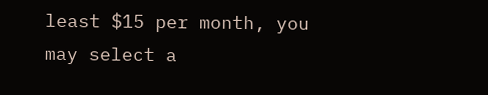least $15 per month, you may select a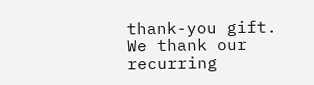thank-you gift. We thank our recurring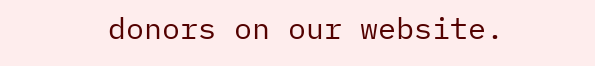donors on our website.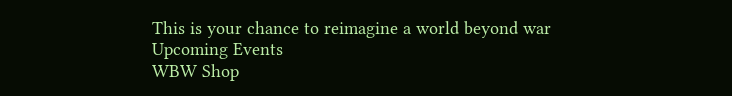This is your chance to reimagine a world beyond war
Upcoming Events
WBW Shop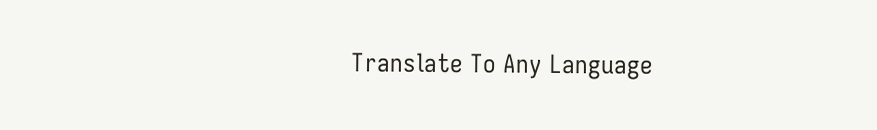Translate To Any Language